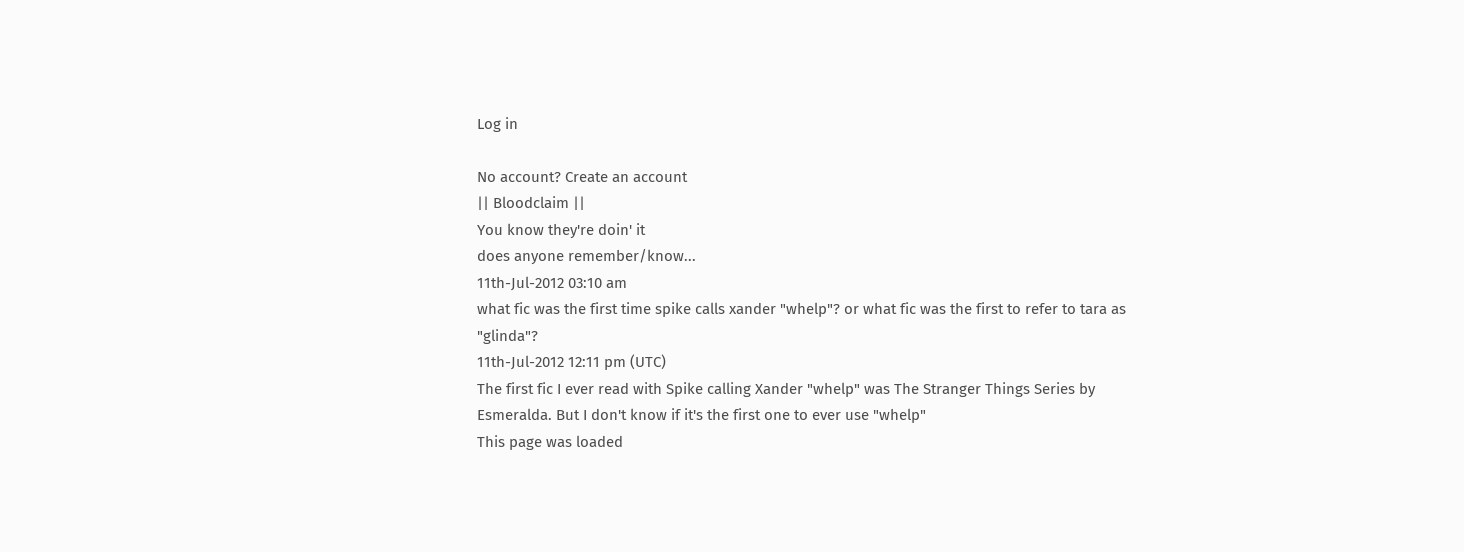Log in

No account? Create an account
|| Bloodclaim ||
You know they're doin' it
does anyone remember/know...
11th-Jul-2012 03:10 am
what fic was the first time spike calls xander "whelp"? or what fic was the first to refer to tara as "glinda"?
11th-Jul-2012 12:11 pm (UTC)
The first fic I ever read with Spike calling Xander "whelp" was The Stranger Things Series by Esmeralda. But I don't know if it's the first one to ever use "whelp"
This page was loaded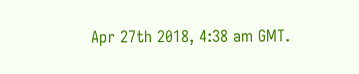Apr 27th 2018, 4:38 am GMT.